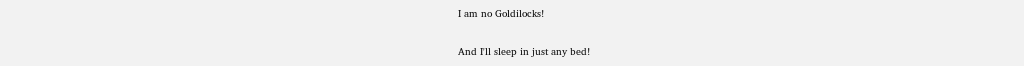I am no Goldilocks!

And I'll sleep in just any bed!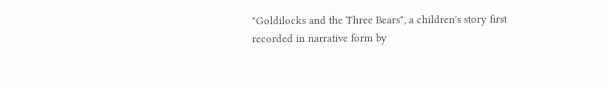"Goldilocks and the Three Bears", a children's story first recorded in narrative form by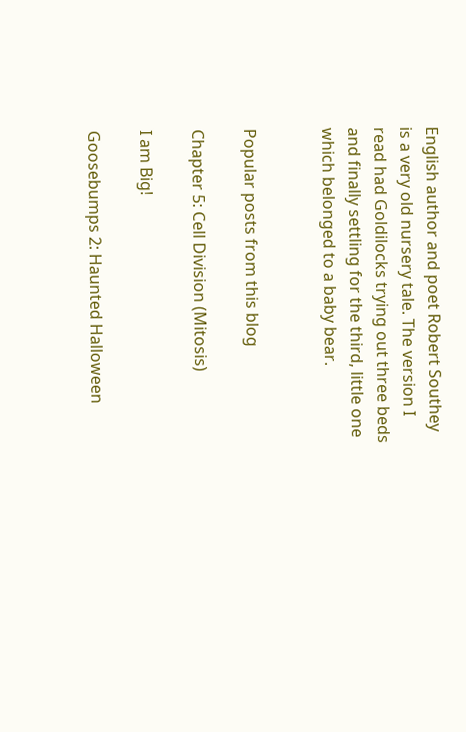English author and poet Robert Southey is a very old nursery tale. The version I read had Goldilocks trying out three beds and finally settling for the third, little one which belonged to a baby bear.


Popular posts from this blog

Chapter 5: Cell Division (Mitosis)

I am Big!

Goosebumps 2: Haunted Halloween